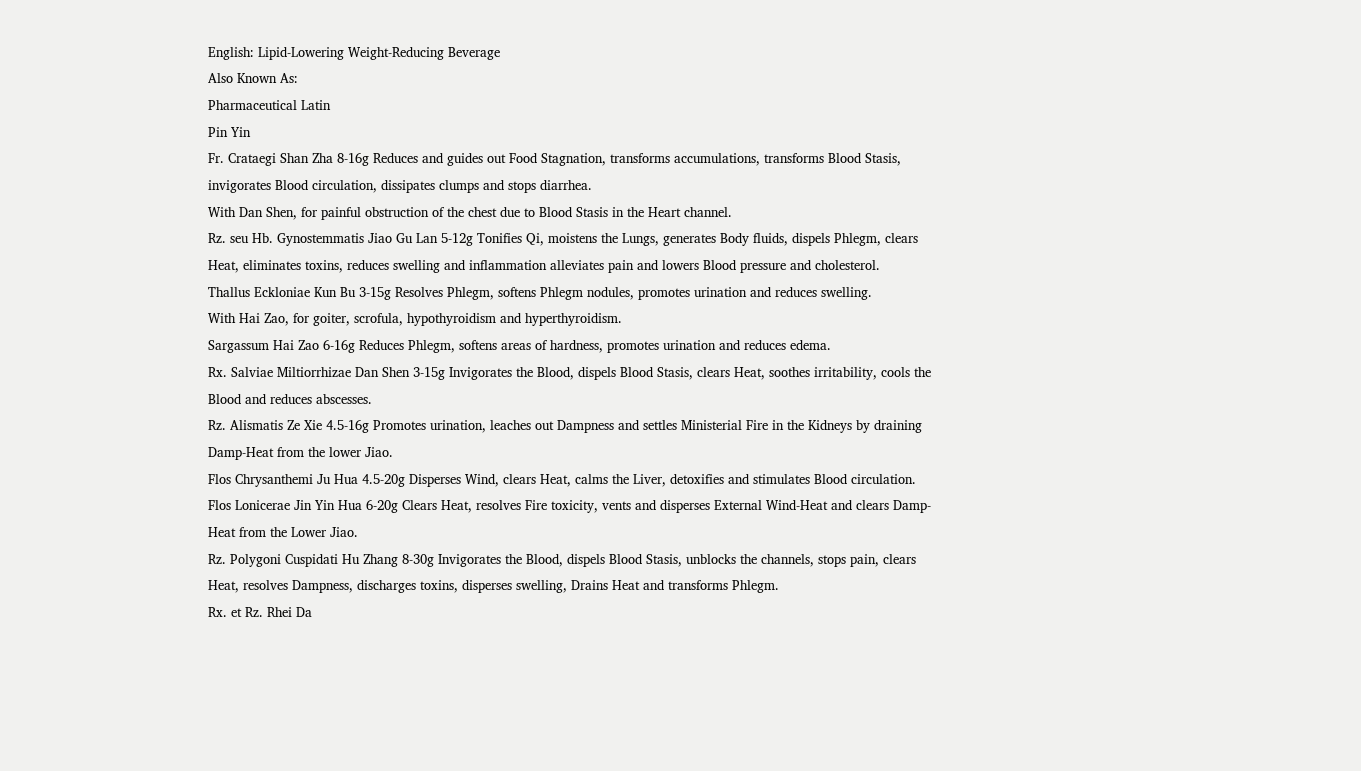English: Lipid-Lowering Weight-Reducing Beverage
Also Known As:
Pharmaceutical Latin
Pin Yin
Fr. Crataegi Shan Zha 8-16g Reduces and guides out Food Stagnation, transforms accumulations, transforms Blood Stasis, invigorates Blood circulation, dissipates clumps and stops diarrhea.
With Dan Shen, for painful obstruction of the chest due to Blood Stasis in the Heart channel.
Rz. seu Hb. Gynostemmatis Jiao Gu Lan 5-12g Tonifies Qi, moistens the Lungs, generates Body fluids, dispels Phlegm, clears Heat, eliminates toxins, reduces swelling and inflammation alleviates pain and lowers Blood pressure and cholesterol.
Thallus Eckloniae Kun Bu 3-15g Resolves Phlegm, softens Phlegm nodules, promotes urination and reduces swelling.
With Hai Zao, for goiter, scrofula, hypothyroidism and hyperthyroidism.
Sargassum Hai Zao 6-16g Reduces Phlegm, softens areas of hardness, promotes urination and reduces edema.
Rx. Salviae Miltiorrhizae Dan Shen 3-15g Invigorates the Blood, dispels Blood Stasis, clears Heat, soothes irritability, cools the Blood and reduces abscesses.
Rz. Alismatis Ze Xie 4.5-16g Promotes urination, leaches out Dampness and settles Ministerial Fire in the Kidneys by draining Damp-Heat from the lower Jiao.
Flos Chrysanthemi Ju Hua 4.5-20g Disperses Wind, clears Heat, calms the Liver, detoxifies and stimulates Blood circulation.
Flos Lonicerae Jin Yin Hua 6-20g Clears Heat, resolves Fire toxicity, vents and disperses External Wind-Heat and clears Damp-Heat from the Lower Jiao.
Rz. Polygoni Cuspidati Hu Zhang 8-30g Invigorates the Blood, dispels Blood Stasis, unblocks the channels, stops pain, clears Heat, resolves Dampness, discharges toxins, disperses swelling, Drains Heat and transforms Phlegm.
Rx. et Rz. Rhei Da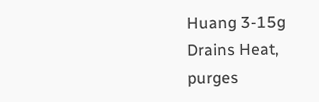Huang 3-15g Drains Heat, purges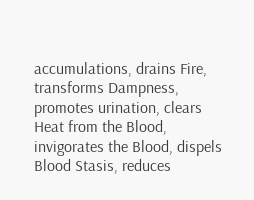accumulations, drains Fire, transforms Dampness, promotes urination, clears Heat from the Blood, invigorates the Blood, dispels Blood Stasis, reduces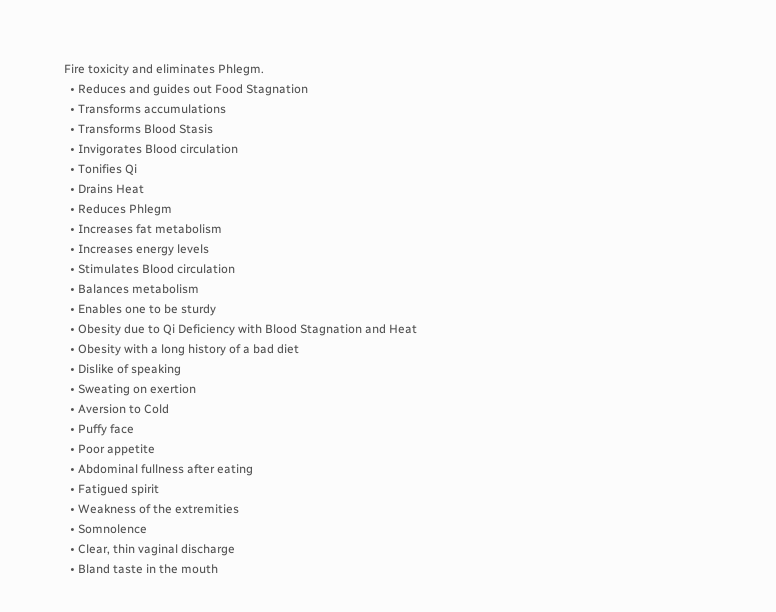Fire toxicity and eliminates Phlegm.
  • Reduces and guides out Food Stagnation
  • Transforms accumulations
  • Transforms Blood Stasis
  • Invigorates Blood circulation
  • Tonifies Qi
  • Drains Heat
  • Reduces Phlegm
  • Increases fat metabolism
  • Increases energy levels
  • Stimulates Blood circulation
  • Balances metabolism
  • Enables one to be sturdy
  • Obesity due to Qi Deficiency with Blood Stagnation and Heat
  • Obesity with a long history of a bad diet
  • Dislike of speaking
  • Sweating on exertion
  • Aversion to Cold
  • Puffy face
  • Poor appetite
  • Abdominal fullness after eating
  • Fatigued spirit
  • Weakness of the extremities
  • Somnolence
  • Clear, thin vaginal discharge
  • Bland taste in the mouth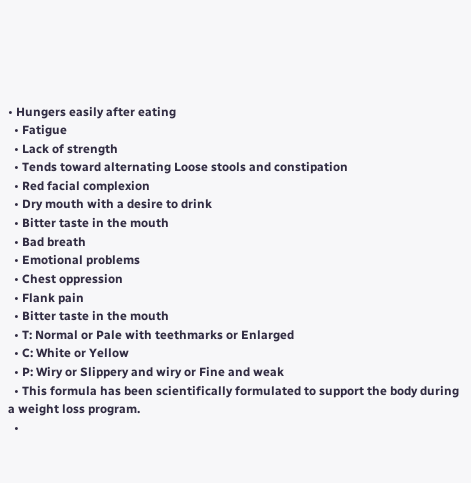• Hungers easily after eating
  • Fatigue
  • Lack of strength
  • Tends toward alternating Loose stools and constipation
  • Red facial complexion
  • Dry mouth with a desire to drink
  • Bitter taste in the mouth
  • Bad breath
  • Emotional problems
  • Chest oppression
  • Flank pain
  • Bitter taste in the mouth
  • T: Normal or Pale with teethmarks or Enlarged
  • C: White or Yellow
  • P: Wiry or Slippery and wiry or Fine and weak
  • This formula has been scientifically formulated to support the body during a weight loss program.
  •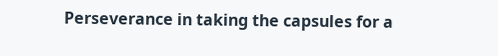Perseverance in taking the capsules for a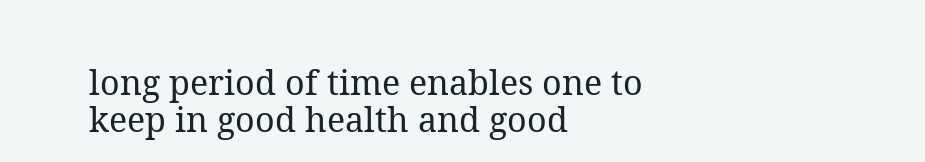long period of time enables one to keep in good health and good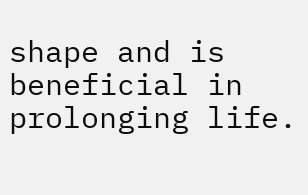shape and is beneficial in prolonging life.